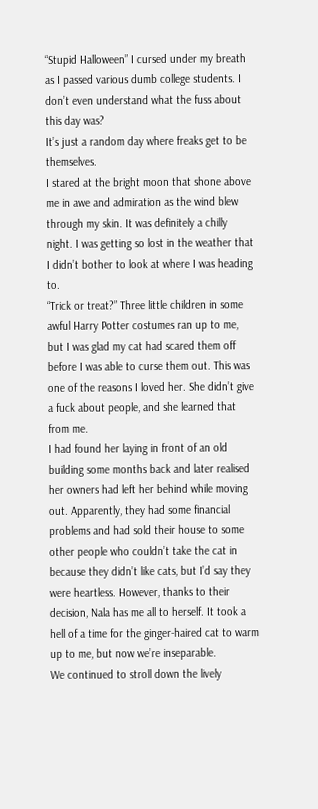“Stupid Halloween” I cursed under my breath as I passed various dumb college students. I don’t even understand what the fuss about this day was?
It’s just a random day where freaks get to be themselves.
I stared at the bright moon that shone above me in awe and admiration as the wind blew through my skin. It was definitely a chilly night. I was getting so lost in the weather that I didn’t bother to look at where I was heading to.
“Trick or treat?” Three little children in some awful Harry Potter costumes ran up to me, but I was glad my cat had scared them off before I was able to curse them out. This was one of the reasons I loved her. She didn’t give a fuck about people, and she learned that from me.
I had found her laying in front of an old building some months back and later realised her owners had left her behind while moving out. Apparently, they had some financial problems and had sold their house to some other people who couldn’t take the cat in because they didn’t like cats, but I’d say they were heartless. However, thanks to their decision, Nala has me all to herself. It took a hell of a time for the ginger-haired cat to warm up to me, but now we’re inseparable.
We continued to stroll down the lively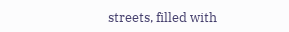streets, filled with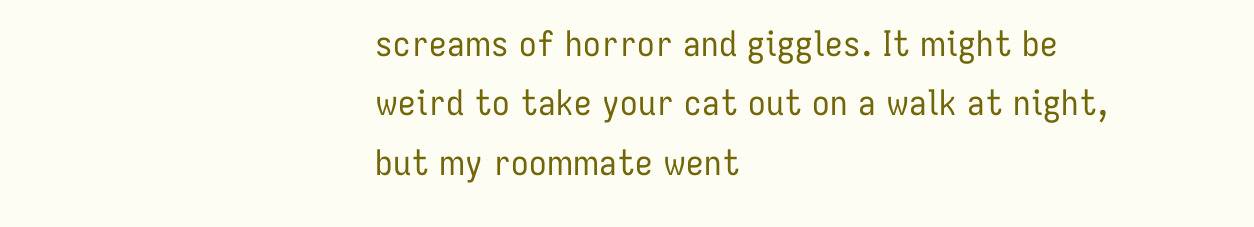screams of horror and giggles. It might be weird to take your cat out on a walk at night, but my roommate went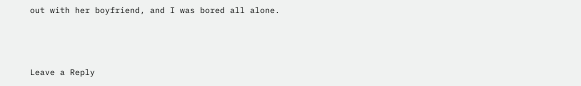out with her boyfriend, and I was bored all alone.



Leave a Reply